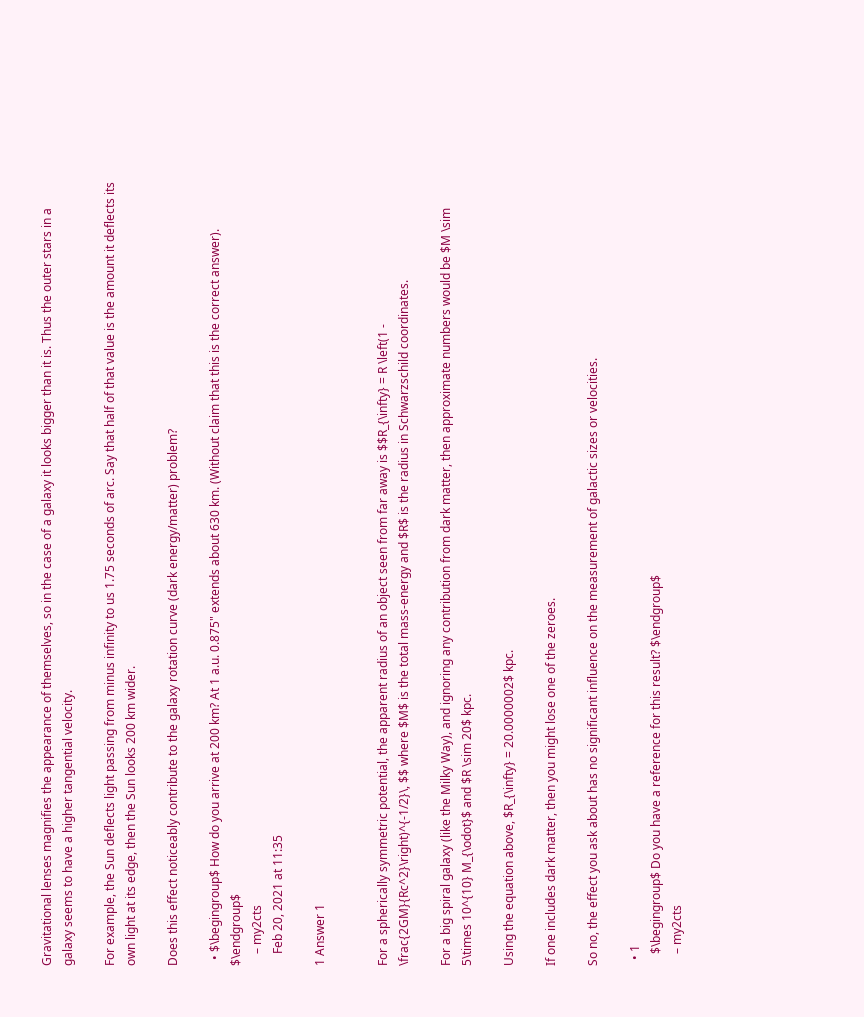Gravitational lenses magnifies the appearance of themselves, so in the case of a galaxy it looks bigger than it is. Thus the outer stars in a galaxy seems to have a higher tangential velocity.

For example, the Sun deflects light passing from minus infinity to us 1.75 seconds of arc. Say that half of that value is the amount it deflects its own light at its edge, then the Sun looks 200 km wider.

Does this effect noticeably contribute to the galaxy rotation curve (dark energy/matter) problem?

  • $\begingroup$ How do you arrive at 200 km? At 1 a.u. 0.875" extends about 630 km. (Without claim that this is the correct answer). $\endgroup$
    – my2cts
    Feb 20, 2021 at 11:35

1 Answer 1


For a spherically symmetric potential, the apparent radius of an object seen from far away is $$R_{\infty} = R \left(1 - \frac{2GM}{Rc^2}\right)^{-1/2}\, $$ where $M$ is the total mass-energy and $R$ is the radius in Schwarzschild coordinates.

For a big spiral galaxy (like the Milky Way), and ignoring any contribution from dark matter, then approximate numbers would be $M \sim 5\times 10^{10} M_{\odot}$ and $R \sim 20$ kpc.

Using the equation above, $R_{\infty} = 20.0000002$ kpc.

If one includes dark matter, then you might lose one of the zeroes.

So no, the effect you ask about has no significant influence on the measurement of galactic sizes or velocities.

  • 1
    $\begingroup$ Do you have a reference for this result? $\endgroup$
    – my2cts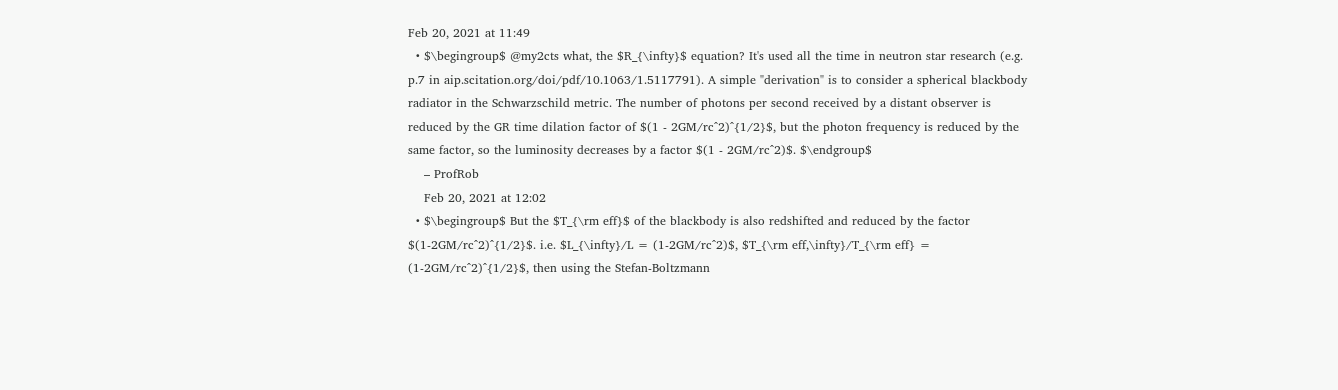Feb 20, 2021 at 11:49
  • $\begingroup$ @my2cts what, the $R_{\infty}$ equation? It's used all the time in neutron star research (e.g. p.7 in aip.scitation.org/doi/pdf/10.1063/1.5117791). A simple "derivation" is to consider a spherical blackbody radiator in the Schwarzschild metric. The number of photons per second received by a distant observer is reduced by the GR time dilation factor of $(1 - 2GM/rc^2)^{1/2}$, but the photon frequency is reduced by the same factor, so the luminosity decreases by a factor $(1 - 2GM/rc^2)$. $\endgroup$
    – ProfRob
    Feb 20, 2021 at 12:02
  • $\begingroup$ But the $T_{\rm eff}$ of the blackbody is also redshifted and reduced by the factor $(1-2GM/rc^2)^{1/2}$. i.e. $L_{\infty}/L = (1-2GM/rc^2)$, $T_{\rm eff,\infty}/T_{\rm eff} = (1-2GM/rc^2)^{1/2}$, then using the Stefan-Boltzmann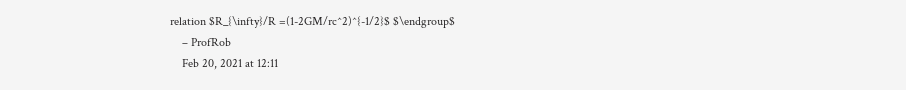relation $R_{\infty}/R =(1-2GM/rc^2)^{-1/2}$ $\endgroup$
    – ProfRob
    Feb 20, 2021 at 12:11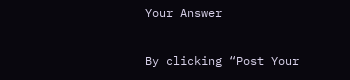Your Answer

By clicking “Post Your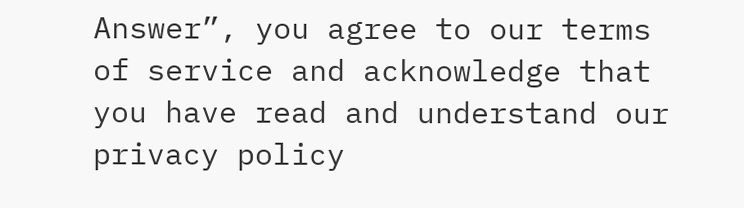Answer”, you agree to our terms of service and acknowledge that you have read and understand our privacy policy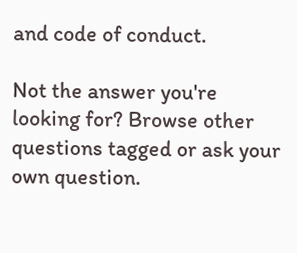and code of conduct.

Not the answer you're looking for? Browse other questions tagged or ask your own question.